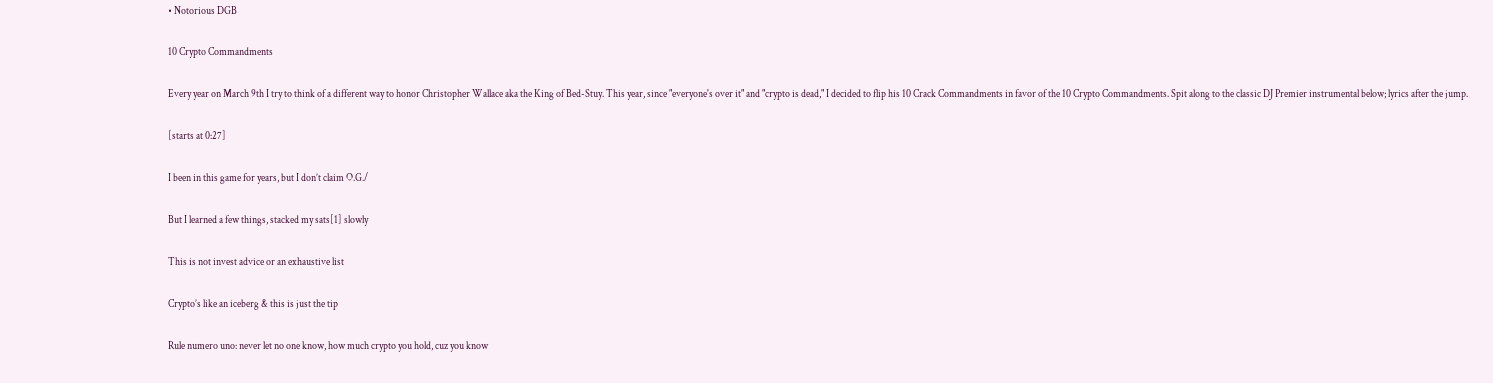• Notorious DGB

10 Crypto Commandments

Every year on March 9th I try to think of a different way to honor Christopher Wallace aka the King of Bed-Stuy. This year, since "everyone's over it" and "crypto is dead," I decided to flip his 10 Crack Commandments in favor of the 10 Crypto Commandments. Spit along to the classic DJ Premier instrumental below; lyrics after the jump.

[starts at 0:27]

I been in this game for years, but I don’t claim O.G./

But I learned a few things, stacked my sats[1] slowly

This is not invest advice or an exhaustive list

Crypto’s like an iceberg & this is just the tip

Rule numero uno: never let no one know, how much crypto you hold, cuz you know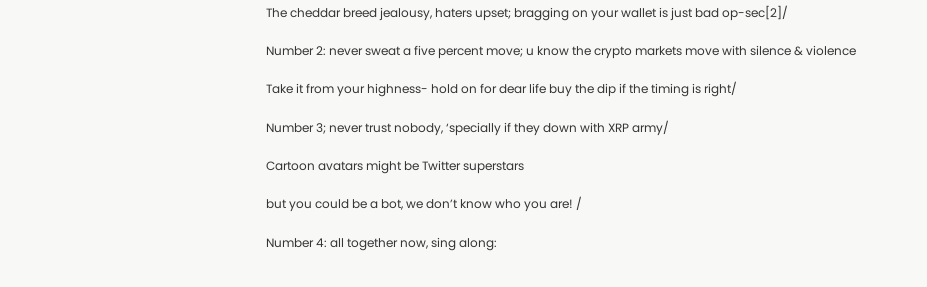The cheddar breed jealousy, haters upset; bragging on your wallet is just bad op-sec[2]/

Number 2: never sweat a five percent move; u know the crypto markets move with silence & violence

Take it from your highness- hold on for dear life buy the dip if the timing is right/

Number 3; never trust nobody, ‘specially if they down with XRP army/

Cartoon avatars might be Twitter superstars

but you could be a bot, we don’t know who you are! /

Number 4: all together now, sing along: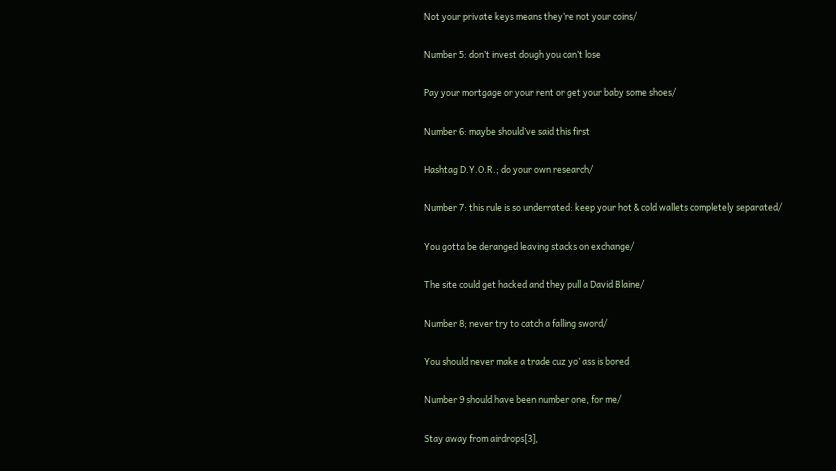Not your private keys means they’re not your coins/

Number 5: don’t invest dough you can’t lose

Pay your mortgage or your rent or get your baby some shoes/

Number 6: maybe should’ve said this first

Hashtag D.Y.O.R.; do your own research/

Number 7: this rule is so underrated: keep your hot & cold wallets completely separated/

You gotta be deranged leaving stacks on exchange/

The site could get hacked and they pull a David Blaine/

Number 8; never try to catch a falling sword/

You should never make a trade cuz yo’ ass is bored

Number 9 should have been number one, for me/

Stay away from airdrops[3],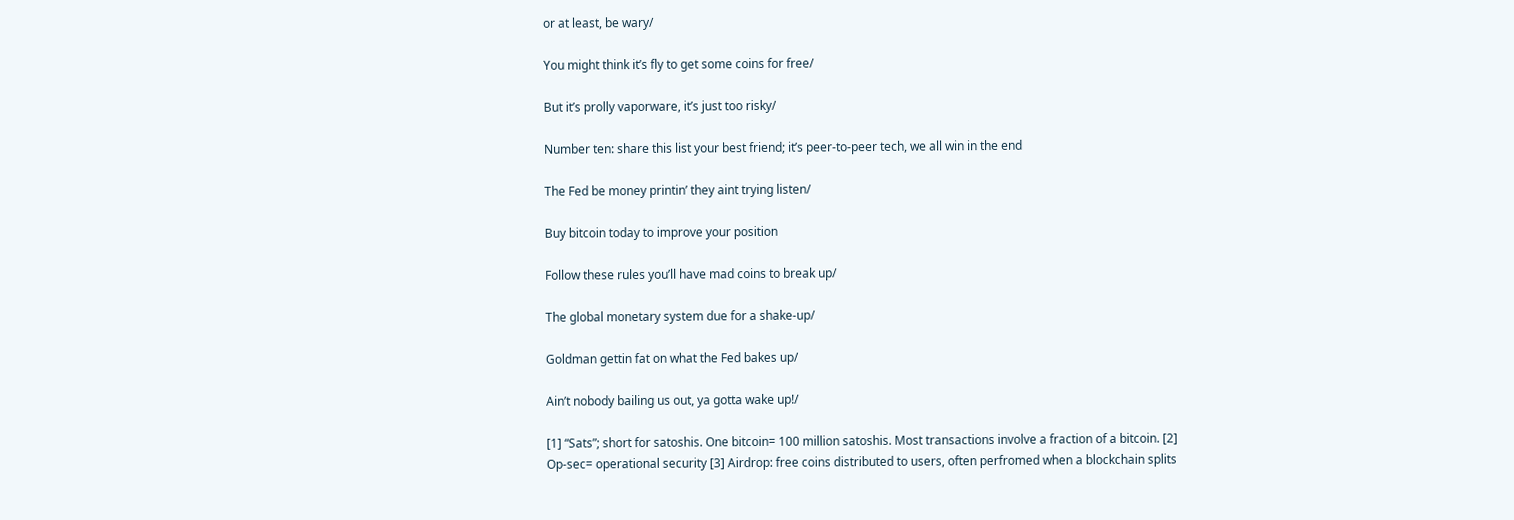or at least, be wary/

You might think it’s fly to get some coins for free/

But it’s prolly vaporware, it’s just too risky/

Number ten: share this list your best friend; it’s peer-to-peer tech, we all win in the end

The Fed be money printin’ they aint trying listen/

Buy bitcoin today to improve your position

Follow these rules you’ll have mad coins to break up/

The global monetary system due for a shake-up/

Goldman gettin fat on what the Fed bakes up/

Ain’t nobody bailing us out, ya gotta wake up!/

[1] “Sats”; short for satoshis. One bitcoin= 100 million satoshis. Most transactions involve a fraction of a bitcoin. [2] Op-sec= operational security [3] Airdrop: free coins distributed to users, often perfromed when a blockchain splits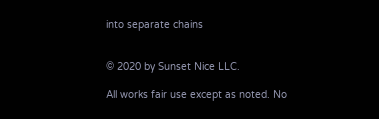into separate chains


© 2020 by Sunset Nice LLC.

All works fair use except as noted. No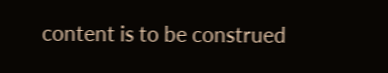content is to be construed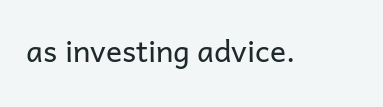as investing advice.